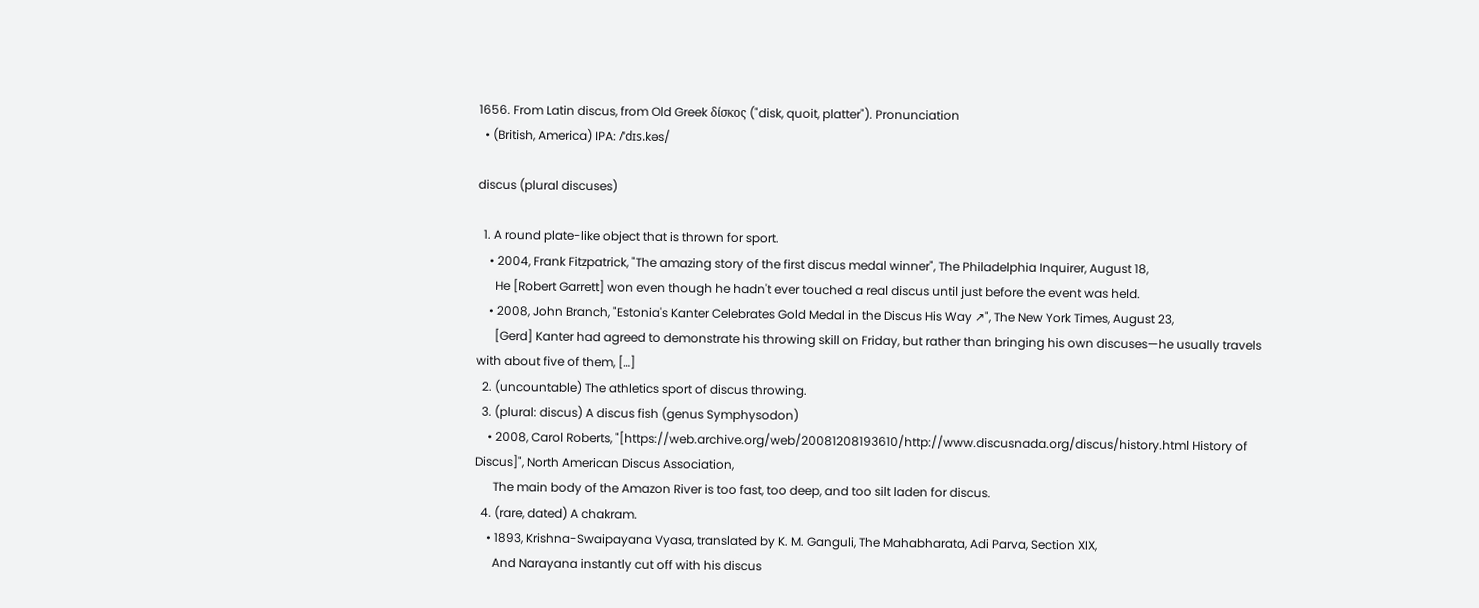1656. From Latin discus, from Old Greek δίσκος ("disk, quoit, platter"). Pronunciation
  • (British, America) IPA: /ˈdɪs.kəs/

discus (plural discuses)

  1. A round plate-like object that is thrown for sport.
    • 2004, Frank Fitzpatrick, "The amazing story of the first discus medal winner", The Philadelphia Inquirer, August 18,
      He [Robert Garrett] won even though he hadn't ever touched a real discus until just before the event was held.
    • 2008, John Branch, "Estonia's Kanter Celebrates Gold Medal in the Discus His Way ↗", The New York Times, August 23,
      [Gerd] Kanter had agreed to demonstrate his throwing skill on Friday, but rather than bringing his own discuses—he usually travels with about five of them, […]
  2. (uncountable) The athletics sport of discus throwing.
  3. (plural: discus) A discus fish (genus Symphysodon)
    • 2008, Carol Roberts, "[https://web.archive.org/web/20081208193610/http://www.discusnada.org/discus/history.html History of Discus]", North American Discus Association,
      The main body of the Amazon River is too fast, too deep, and too silt laden for discus.
  4. (rare, dated) A chakram.
    • 1893, Krishna-Swaipayana Vyasa, translated by K. M. Ganguli, The Mahabharata, Adi Parva, Section XIX,
      And Narayana instantly cut off with his discus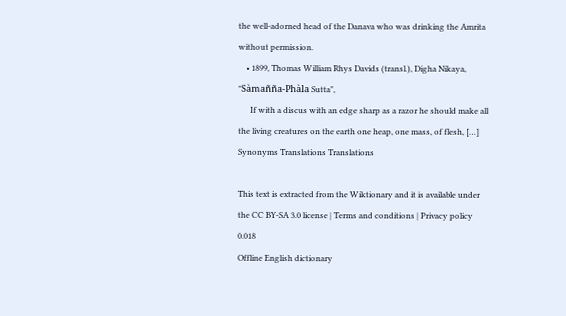the well-adorned head of the Danava who was drinking the Amrita without permission.
    • 1899, Thomas William Rhys Davids (transl.), Digha Nikaya, "Sàmañña-Phàla Sutta",
      If with a discus with an edge sharp as a razor he should make all the living creatures on the earth one heap, one mass, of flesh, […]
Synonyms Translations Translations

This text is extracted from the Wiktionary and it is available under the CC BY-SA 3.0 license | Terms and conditions | Privacy policy 0.018
Offline English dictionary